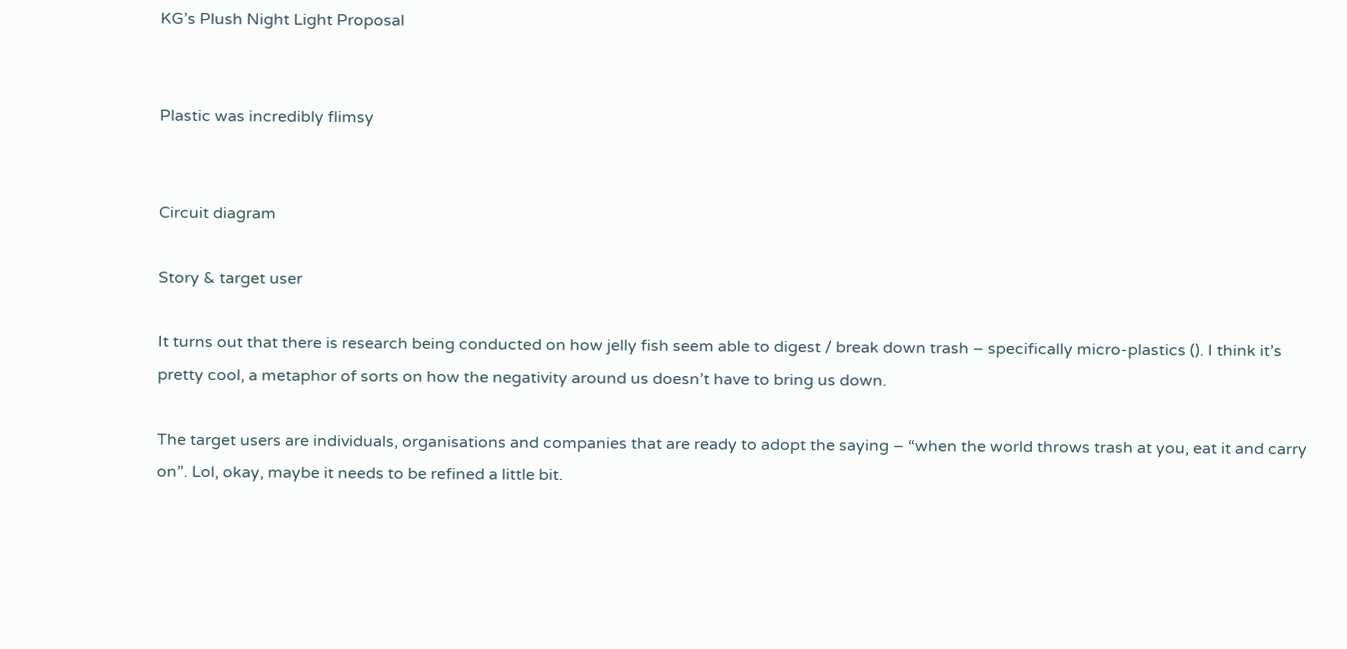KG’s Plush Night Light Proposal


Plastic was incredibly flimsy


Circuit diagram

Story & target user

It turns out that there is research being conducted on how jelly fish seem able to digest / break down trash – specifically micro-plastics (). I think it’s pretty cool, a metaphor of sorts on how the negativity around us doesn’t have to bring us down.

The target users are individuals, organisations and companies that are ready to adopt the saying – “when the world throws trash at you, eat it and carry on”. Lol, okay, maybe it needs to be refined a little bit.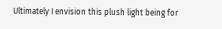Ultimately I envision this plush light being for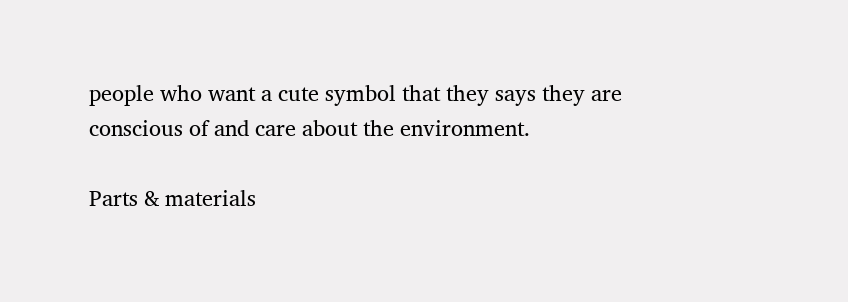people who want a cute symbol that they says they are conscious of and care about the environment.

Parts & materials